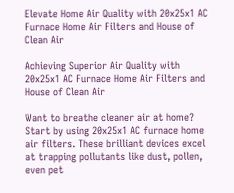Elevate Home Air Quality with 20x25x1 AC Furnace Home Air Filters and House of Clean Air

Achieving Superior Air Quality with 20x25x1 AC Furnace Home Air Filters and House of Clean Air

Want to breathe cleaner air at home? Start by using 20x25x1 AC furnace home air filters. These brilliant devices excel at trapping pollutants like dust, pollen, even pet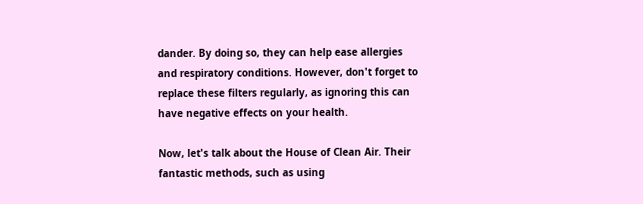dander. By doing so, they can help ease allergies and respiratory conditions. However, don't forget to replace these filters regularly, as ignoring this can have negative effects on your health.

Now, let's talk about the House of Clean Air. Their fantastic methods, such as using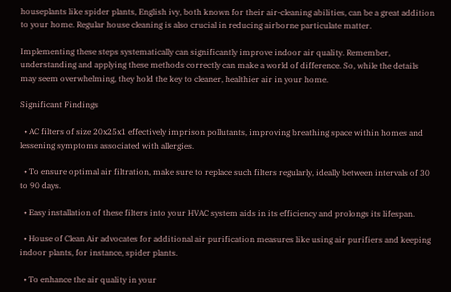houseplants like spider plants, English ivy, both known for their air-cleaning abilities, can be a great addition to your home. Regular house cleaning is also crucial in reducing airborne particulate matter.

Implementing these steps systematically can significantly improve indoor air quality. Remember, understanding and applying these methods correctly can make a world of difference. So, while the details may seem overwhelming, they hold the key to cleaner, healthier air in your home.

Significant Findings

  • AC filters of size 20x25x1 effectively imprison pollutants, improving breathing space within homes and lessening symptoms associated with allergies.

  • To ensure optimal air filtration, make sure to replace such filters regularly, ideally between intervals of 30 to 90 days.

  • Easy installation of these filters into your HVAC system aids in its efficiency and prolongs its lifespan.

  • House of Clean Air advocates for additional air purification measures like using air purifiers and keeping indoor plants, for instance, spider plants.

  • To enhance the air quality in your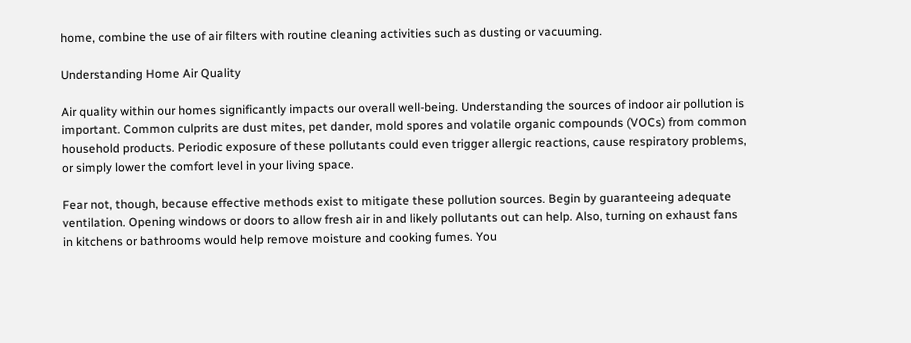home, combine the use of air filters with routine cleaning activities such as dusting or vacuuming.

Understanding Home Air Quality

Air quality within our homes significantly impacts our overall well-being. Understanding the sources of indoor air pollution is important. Common culprits are dust mites, pet dander, mold spores and volatile organic compounds (VOCs) from common household products. Periodic exposure of these pollutants could even trigger allergic reactions, cause respiratory problems, or simply lower the comfort level in your living space.

Fear not, though, because effective methods exist to mitigate these pollution sources. Begin by guaranteeing adequate ventilation. Opening windows or doors to allow fresh air in and likely pollutants out can help. Also, turning on exhaust fans in kitchens or bathrooms would help remove moisture and cooking fumes. You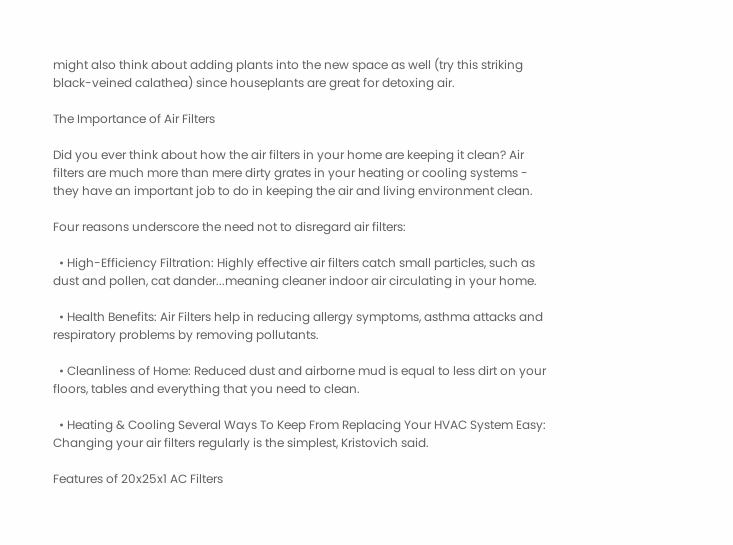might also think about adding plants into the new space as well (try this striking black-veined calathea) since houseplants are great for detoxing air.

The Importance of Air Filters

Did you ever think about how the air filters in your home are keeping it clean? Air filters are much more than mere dirty grates in your heating or cooling systems - they have an important job to do in keeping the air and living environment clean.

Four reasons underscore the need not to disregard air filters:

  • High-Efficiency Filtration: Highly effective air filters catch small particles, such as dust and pollen, cat dander...meaning cleaner indoor air circulating in your home.

  • Health Benefits: Air Filters help in reducing allergy symptoms, asthma attacks and respiratory problems by removing pollutants.

  • Cleanliness of Home: Reduced dust and airborne mud is equal to less dirt on your floors, tables and everything that you need to clean.

  • Heating & Cooling Several Ways To Keep From Replacing Your HVAC System Easy: Changing your air filters regularly is the simplest, Kristovich said.

Features of 20x25x1 AC Filters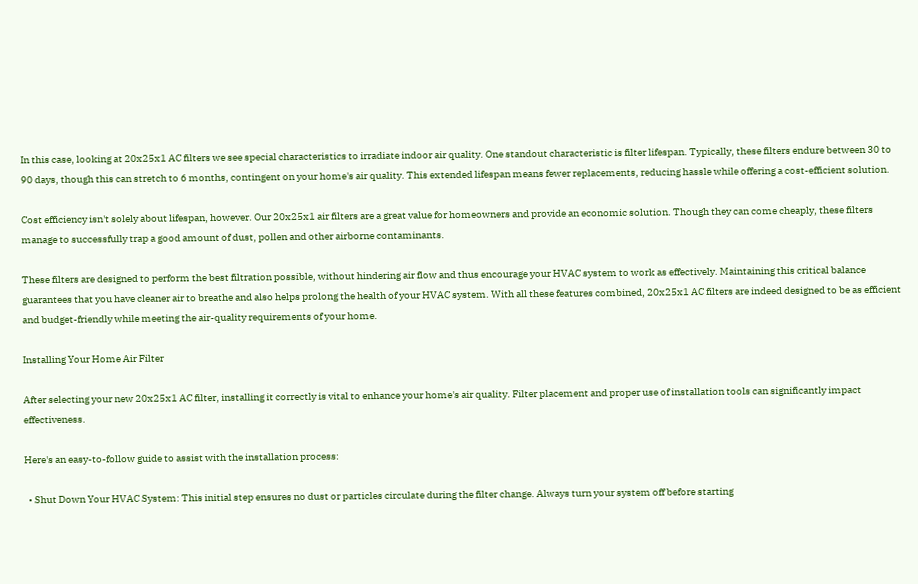In this case, looking at 20x25x1 AC filters we see special characteristics to irradiate indoor air quality. One standout characteristic is filter lifespan. Typically, these filters endure between 30 to 90 days, though this can stretch to 6 months, contingent on your home's air quality. This extended lifespan means fewer replacements, reducing hassle while offering a cost-efficient solution.

Cost efficiency isn't solely about lifespan, however. Our 20x25x1 air filters are a great value for homeowners and provide an economic solution. Though they can come cheaply, these filters manage to successfully trap a good amount of dust, pollen and other airborne contaminants.

These filters are designed to perform the best filtration possible, without hindering air flow and thus encourage your HVAC system to work as effectively. Maintaining this critical balance guarantees that you have cleaner air to breathe and also helps prolong the health of your HVAC system. With all these features combined, 20x25x1 AC filters are indeed designed to be as efficient and budget-friendly while meeting the air-quality requirements of your home.

Installing Your Home Air Filter

After selecting your new 20x25x1 AC filter, installing it correctly is vital to enhance your home's air quality. Filter placement and proper use of installation tools can significantly impact effectiveness.

Here's an easy-to-follow guide to assist with the installation process:

  • Shut Down Your HVAC System: This initial step ensures no dust or particles circulate during the filter change. Always turn your system off before starting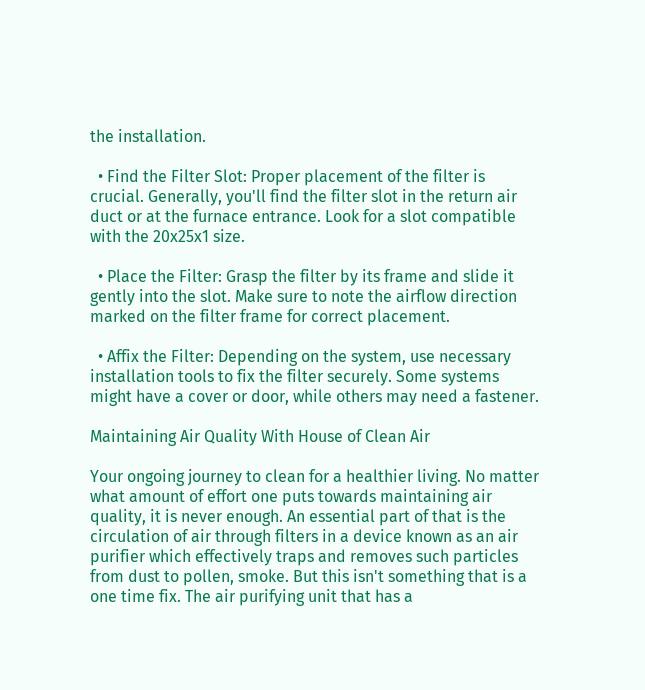the installation.

  • Find the Filter Slot: Proper placement of the filter is crucial. Generally, you'll find the filter slot in the return air duct or at the furnace entrance. Look for a slot compatible with the 20x25x1 size.

  • Place the Filter: Grasp the filter by its frame and slide it gently into the slot. Make sure to note the airflow direction marked on the filter frame for correct placement.

  • Affix the Filter: Depending on the system, use necessary installation tools to fix the filter securely. Some systems might have a cover or door, while others may need a fastener.

Maintaining Air Quality With House of Clean Air

Your ongoing journey to clean for a healthier living. No matter what amount of effort one puts towards maintaining air quality, it is never enough. An essential part of that is the circulation of air through filters in a device known as an air purifier which effectively traps and removes such particles from dust to pollen, smoke. But this isn't something that is a one time fix. The air purifying unit that has a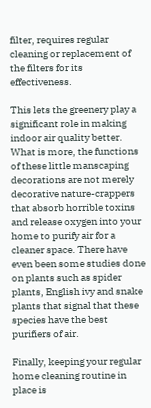filter, requires regular cleaning or replacement of the filters for its effectiveness.

This lets the greenery play a significant role in making indoor air quality better. What is more, the functions of these little manscaping decorations are not merely decorative nature-crappers that absorb horrible toxins and release oxygen into your home to purify air for a cleaner space. There have even been some studies done on plants such as spider plants, English ivy and snake plants that signal that these species have the best purifiers of air.

Finally, keeping your regular home cleaning routine in place is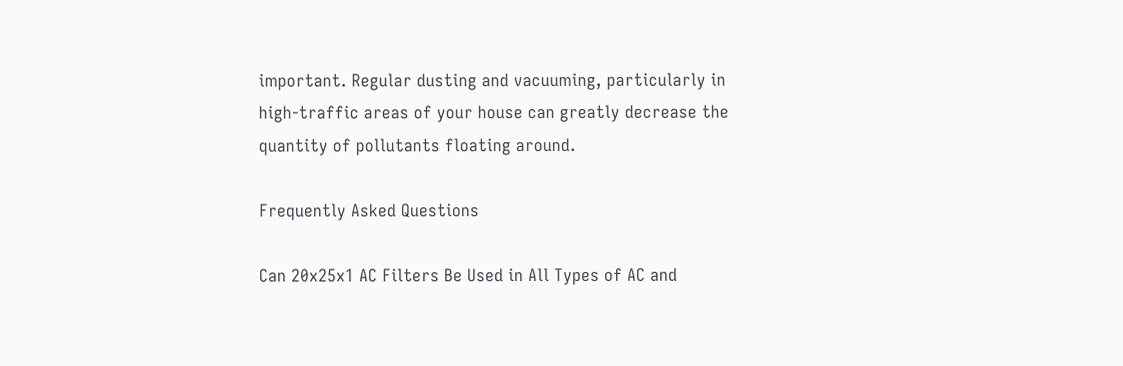important. Regular dusting and vacuuming, particularly in high-traffic areas of your house can greatly decrease the quantity of pollutants floating around.

Frequently Asked Questions

Can 20x25x1 AC Filters Be Used in All Types of AC and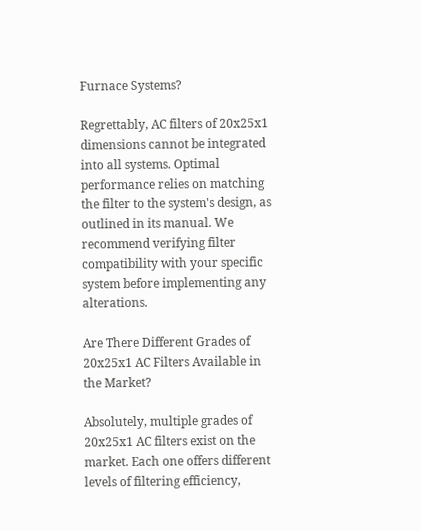Furnace Systems?

Regrettably, AC filters of 20x25x1 dimensions cannot be integrated into all systems. Optimal performance relies on matching the filter to the system's design, as outlined in its manual. We recommend verifying filter compatibility with your specific system before implementing any alterations.

Are There Different Grades of 20x25x1 AC Filters Available in the Market?

Absolutely, multiple grades of 20x25x1 AC filters exist on the market. Each one offers different levels of filtering efficiency,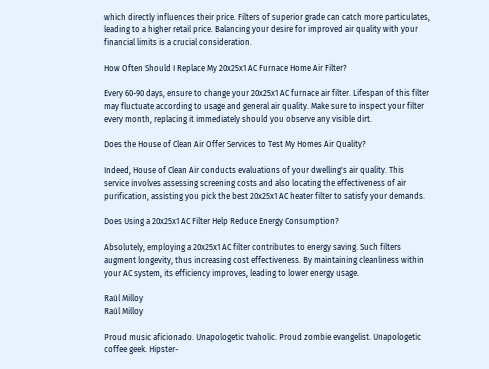which directly influences their price. Filters of superior grade can catch more particulates, leading to a higher retail price. Balancing your desire for improved air quality with your financial limits is a crucial consideration.

How Often Should I Replace My 20x25x1 AC Furnace Home Air Filter?

Every 60-90 days, ensure to change your 20x25x1 AC furnace air filter. Lifespan of this filter may fluctuate according to usage and general air quality. Make sure to inspect your filter every month, replacing it immediately should you observe any visible dirt.

Does the House of Clean Air Offer Services to Test My Homes Air Quality?

Indeed, House of Clean Air conducts evaluations of your dwelling's air quality. This service involves assessing screening costs and also locating the effectiveness of air purification, assisting you pick the best 20x25x1 AC heater filter to satisfy your demands.

Does Using a 20x25x1 AC Filter Help Reduce Energy Consumption?

Absolutely, employing a 20x25x1 AC filter contributes to energy saving. Such filters augment longevity, thus increasing cost effectiveness. By maintaining cleanliness within your AC system, its efficiency improves, leading to lower energy usage.

Raúl Milloy
Raúl Milloy

Proud music aficionado. Unapologetic tvaholic. Proud zombie evangelist. Unapologetic coffee geek. Hipster-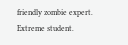friendly zombie expert. Extreme student.